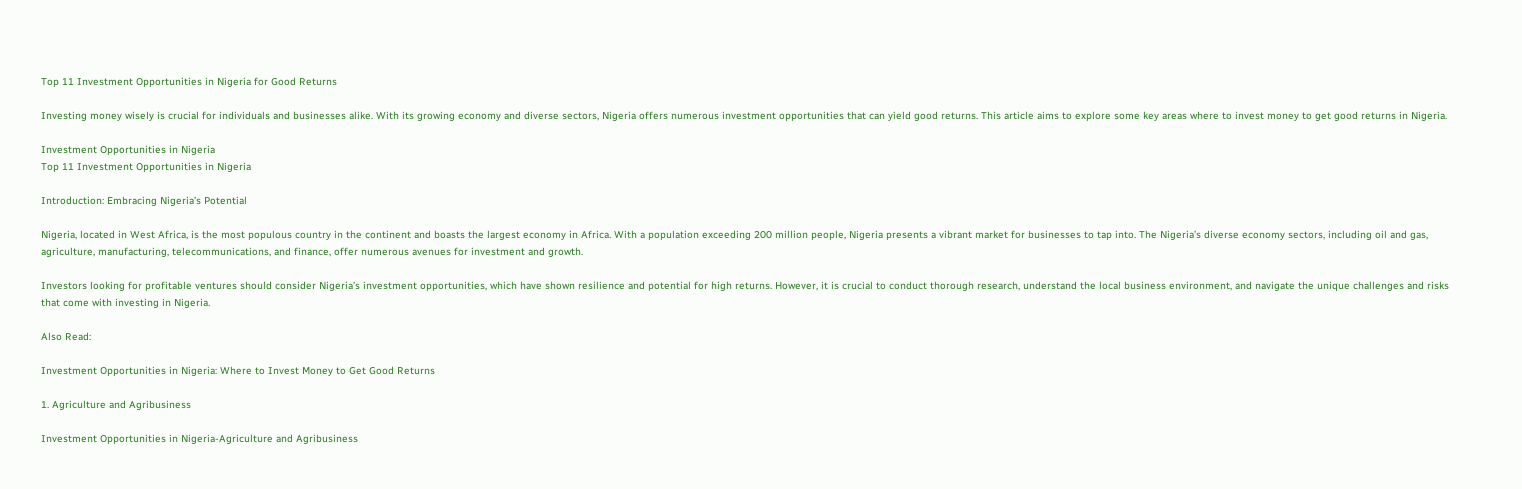Top 11 Investment Opportunities in Nigeria for Good Returns

Investing money wisely is crucial for individuals and businesses alike. With its growing economy and diverse sectors, Nigeria offers numerous investment opportunities that can yield good returns. This article aims to explore some key areas where to invest money to get good returns in Nigeria.

Investment Opportunities in Nigeria
Top 11 Investment Opportunities in Nigeria

Introduction: Embracing Nigeria’s Potential

Nigeria, located in West Africa, is the most populous country in the continent and boasts the largest economy in Africa. With a population exceeding 200 million people, Nigeria presents a vibrant market for businesses to tap into. The Nigeria’s diverse economy sectors, including oil and gas, agriculture, manufacturing, telecommunications, and finance, offer numerous avenues for investment and growth.

Investors looking for profitable ventures should consider Nigeria’s investment opportunities, which have shown resilience and potential for high returns. However, it is crucial to conduct thorough research, understand the local business environment, and navigate the unique challenges and risks that come with investing in Nigeria.

Also Read:

Investment Opportunities in Nigeria: Where to Invest Money to Get Good Returns

1. Agriculture and Agribusiness

Investment Opportunities in Nigeria-Agriculture and Agribusiness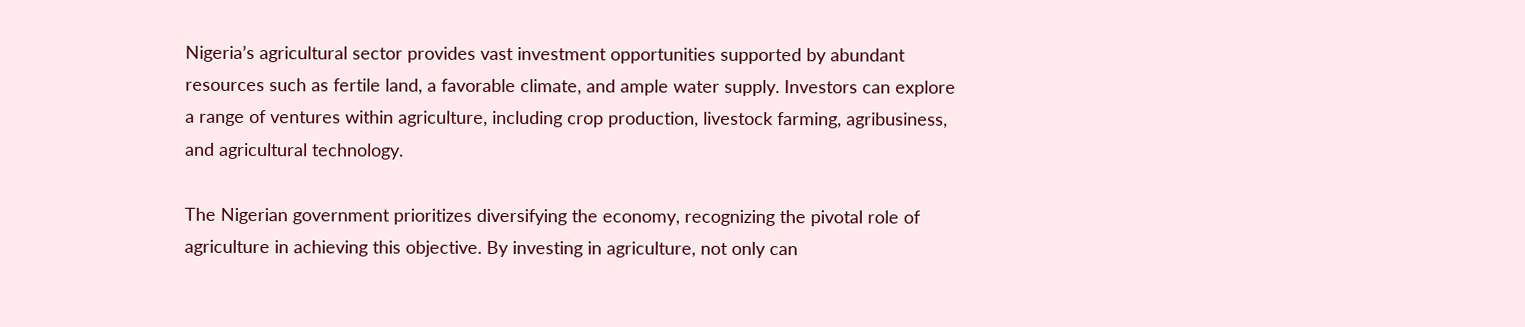Nigeria’s agricultural sector provides vast investment opportunities supported by abundant resources such as fertile land, a favorable climate, and ample water supply. Investors can explore a range of ventures within agriculture, including crop production, livestock farming, agribusiness, and agricultural technology.

The Nigerian government prioritizes diversifying the economy, recognizing the pivotal role of agriculture in achieving this objective. By investing in agriculture, not only can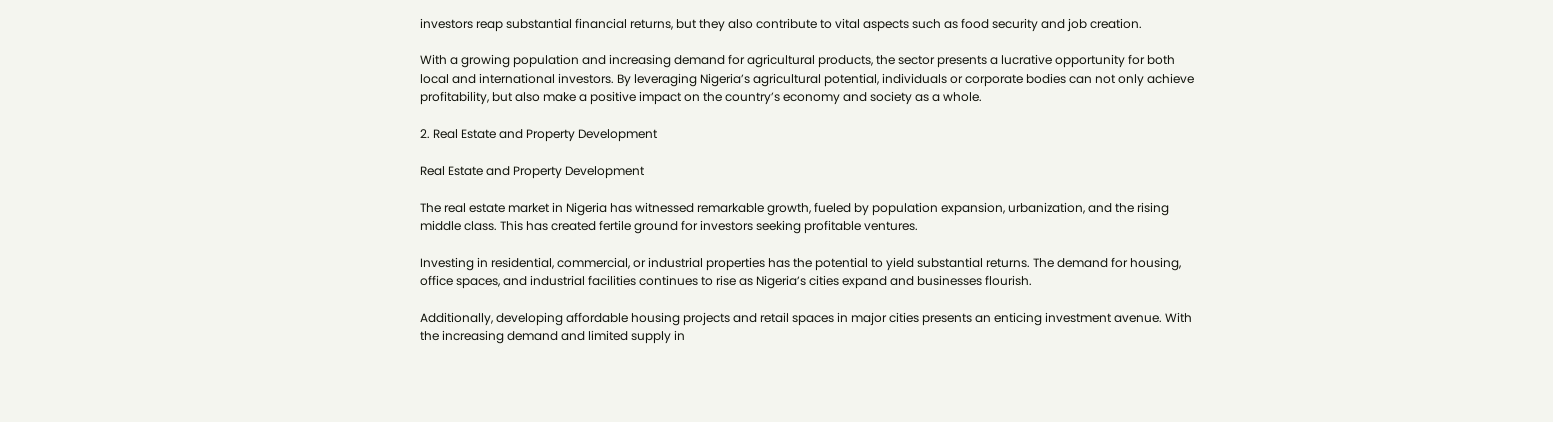investors reap substantial financial returns, but they also contribute to vital aspects such as food security and job creation.

With a growing population and increasing demand for agricultural products, the sector presents a lucrative opportunity for both local and international investors. By leveraging Nigeria’s agricultural potential, individuals or corporate bodies can not only achieve profitability, but also make a positive impact on the country’s economy and society as a whole.

2. Real Estate and Property Development

Real Estate and Property Development

The real estate market in Nigeria has witnessed remarkable growth, fueled by population expansion, urbanization, and the rising middle class. This has created fertile ground for investors seeking profitable ventures.

Investing in residential, commercial, or industrial properties has the potential to yield substantial returns. The demand for housing, office spaces, and industrial facilities continues to rise as Nigeria’s cities expand and businesses flourish.

Additionally, developing affordable housing projects and retail spaces in major cities presents an enticing investment avenue. With the increasing demand and limited supply in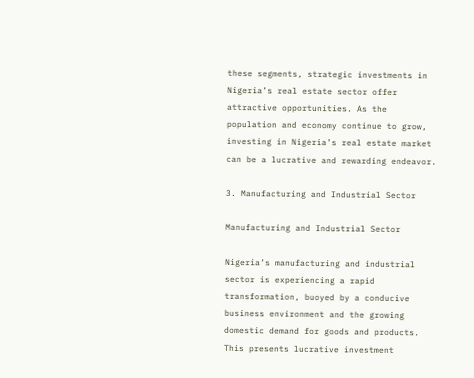these segments, strategic investments in Nigeria’s real estate sector offer attractive opportunities. As the population and economy continue to grow, investing in Nigeria’s real estate market can be a lucrative and rewarding endeavor.

3. Manufacturing and Industrial Sector

Manufacturing and Industrial Sector

Nigeria’s manufacturing and industrial sector is experiencing a rapid transformation, buoyed by a conducive business environment and the growing domestic demand for goods and products. This presents lucrative investment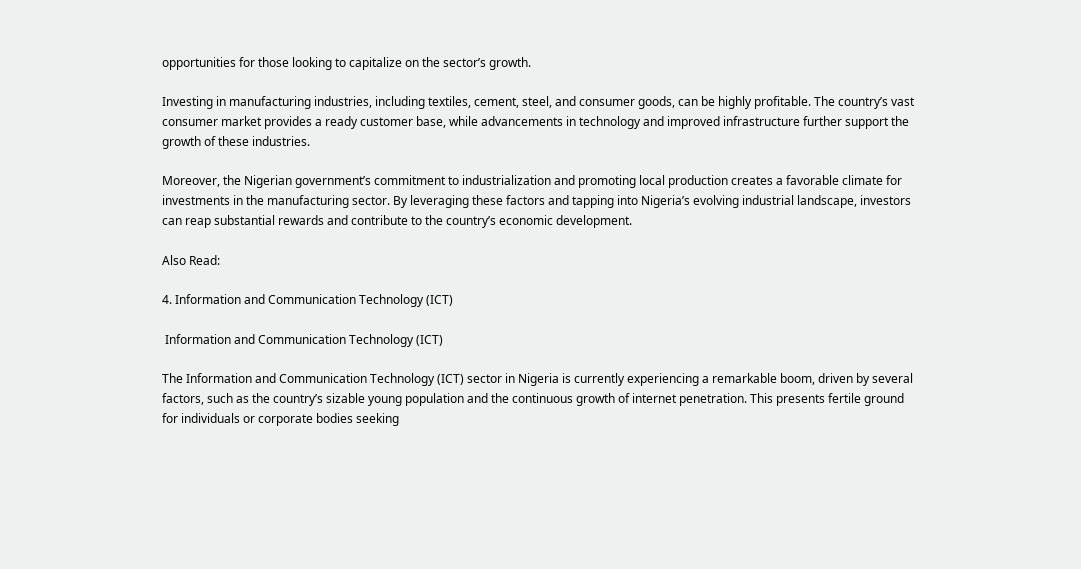opportunities for those looking to capitalize on the sector’s growth.

Investing in manufacturing industries, including textiles, cement, steel, and consumer goods, can be highly profitable. The country’s vast consumer market provides a ready customer base, while advancements in technology and improved infrastructure further support the growth of these industries.

Moreover, the Nigerian government’s commitment to industrialization and promoting local production creates a favorable climate for investments in the manufacturing sector. By leveraging these factors and tapping into Nigeria’s evolving industrial landscape, investors can reap substantial rewards and contribute to the country’s economic development.

Also Read:

4. Information and Communication Technology (ICT)

 Information and Communication Technology (ICT)

The Information and Communication Technology (ICT) sector in Nigeria is currently experiencing a remarkable boom, driven by several factors, such as the country’s sizable young population and the continuous growth of internet penetration. This presents fertile ground for individuals or corporate bodies seeking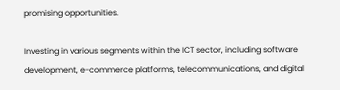promising opportunities.

Investing in various segments within the ICT sector, including software development, e-commerce platforms, telecommunications, and digital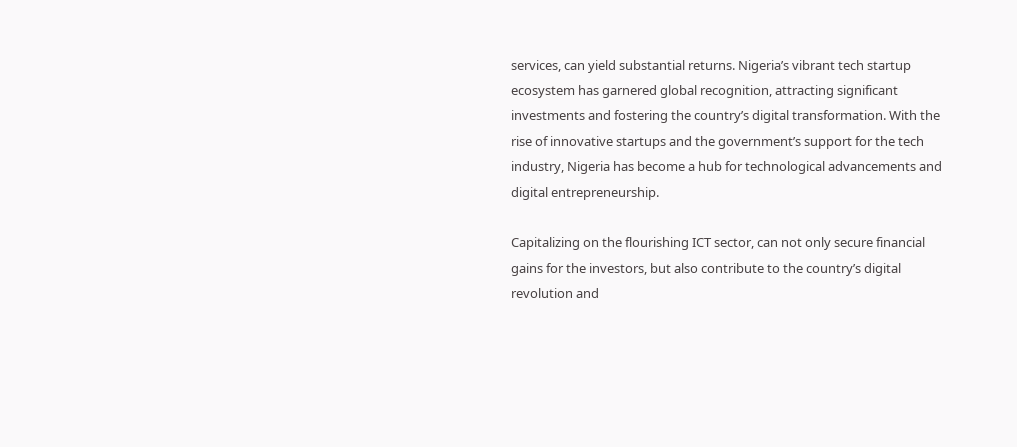services, can yield substantial returns. Nigeria’s vibrant tech startup ecosystem has garnered global recognition, attracting significant investments and fostering the country’s digital transformation. With the rise of innovative startups and the government’s support for the tech industry, Nigeria has become a hub for technological advancements and digital entrepreneurship.

Capitalizing on the flourishing ICT sector, can not only secure financial gains for the investors, but also contribute to the country’s digital revolution and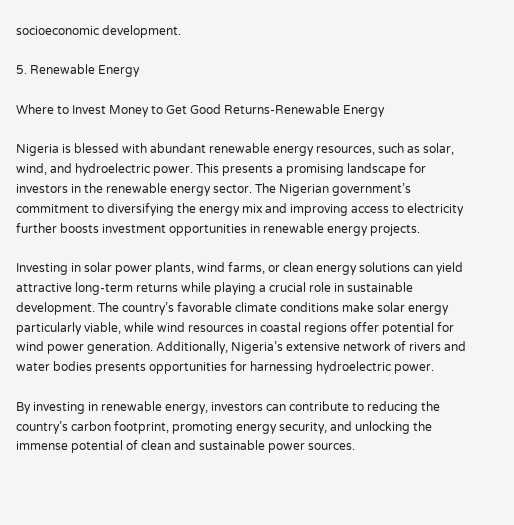socioeconomic development.

5. Renewable Energy

Where to Invest Money to Get Good Returns-Renewable Energy

Nigeria is blessed with abundant renewable energy resources, such as solar, wind, and hydroelectric power. This presents a promising landscape for investors in the renewable energy sector. The Nigerian government’s commitment to diversifying the energy mix and improving access to electricity further boosts investment opportunities in renewable energy projects.

Investing in solar power plants, wind farms, or clean energy solutions can yield attractive long-term returns while playing a crucial role in sustainable development. The country’s favorable climate conditions make solar energy particularly viable, while wind resources in coastal regions offer potential for wind power generation. Additionally, Nigeria’s extensive network of rivers and water bodies presents opportunities for harnessing hydroelectric power.

By investing in renewable energy, investors can contribute to reducing the country’s carbon footprint, promoting energy security, and unlocking the immense potential of clean and sustainable power sources.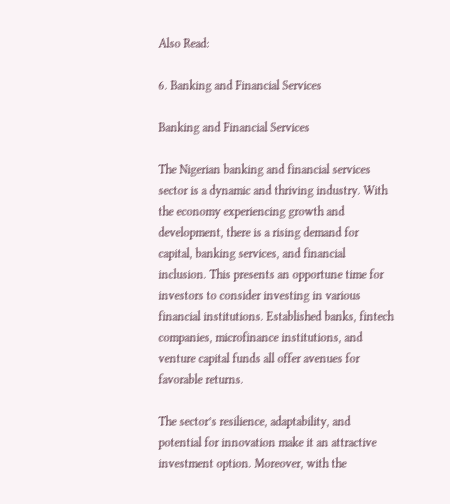Also Read:

6. Banking and Financial Services

Banking and Financial Services

The Nigerian banking and financial services sector is a dynamic and thriving industry. With the economy experiencing growth and development, there is a rising demand for capital, banking services, and financial inclusion. This presents an opportune time for investors to consider investing in various financial institutions. Established banks, fintech companies, microfinance institutions, and venture capital funds all offer avenues for favorable returns.

The sector’s resilience, adaptability, and potential for innovation make it an attractive investment option. Moreover, with the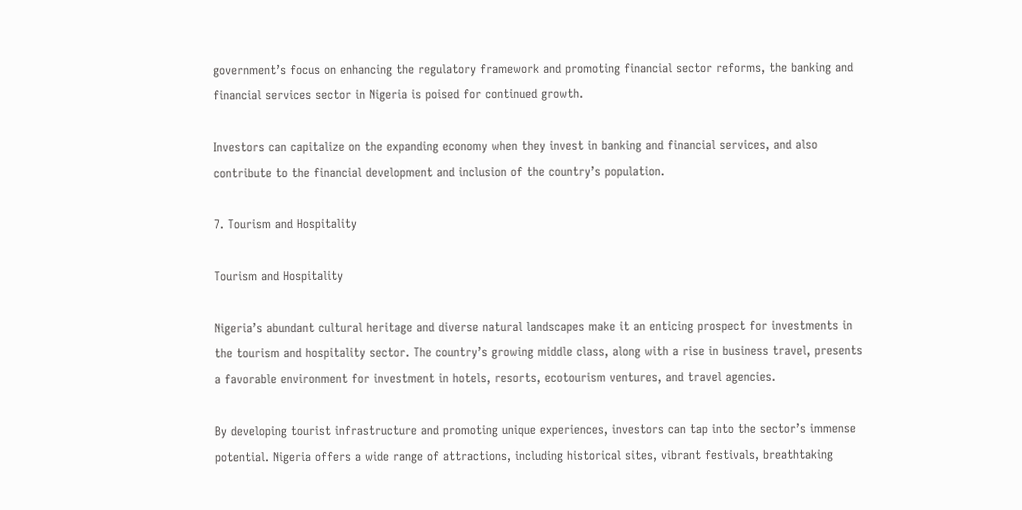government’s focus on enhancing the regulatory framework and promoting financial sector reforms, the banking and financial services sector in Nigeria is poised for continued growth.

Investors can capitalize on the expanding economy when they invest in banking and financial services, and also contribute to the financial development and inclusion of the country’s population.

7. Tourism and Hospitality

Tourism and Hospitality

Nigeria’s abundant cultural heritage and diverse natural landscapes make it an enticing prospect for investments in the tourism and hospitality sector. The country’s growing middle class, along with a rise in business travel, presents a favorable environment for investment in hotels, resorts, ecotourism ventures, and travel agencies.

By developing tourist infrastructure and promoting unique experiences, investors can tap into the sector’s immense potential. Nigeria offers a wide range of attractions, including historical sites, vibrant festivals, breathtaking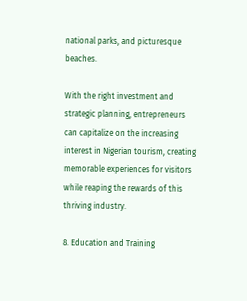national parks, and picturesque beaches.

With the right investment and strategic planning, entrepreneurs can capitalize on the increasing interest in Nigerian tourism, creating memorable experiences for visitors while reaping the rewards of this thriving industry.

8. Education and Training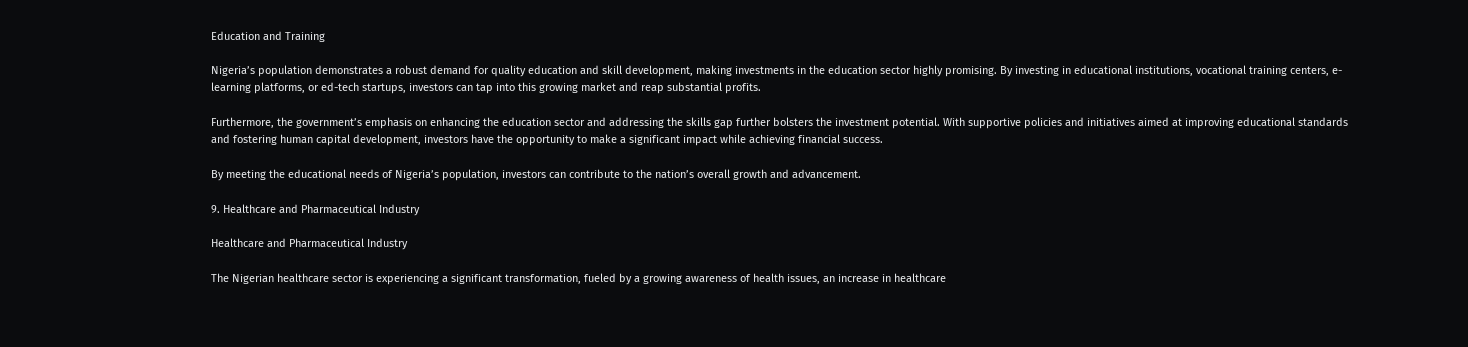Education and Training

Nigeria’s population demonstrates a robust demand for quality education and skill development, making investments in the education sector highly promising. By investing in educational institutions, vocational training centers, e-learning platforms, or ed-tech startups, investors can tap into this growing market and reap substantial profits.

Furthermore, the government’s emphasis on enhancing the education sector and addressing the skills gap further bolsters the investment potential. With supportive policies and initiatives aimed at improving educational standards and fostering human capital development, investors have the opportunity to make a significant impact while achieving financial success.

By meeting the educational needs of Nigeria’s population, investors can contribute to the nation’s overall growth and advancement.

9. Healthcare and Pharmaceutical Industry

Healthcare and Pharmaceutical Industry

The Nigerian healthcare sector is experiencing a significant transformation, fueled by a growing awareness of health issues, an increase in healthcare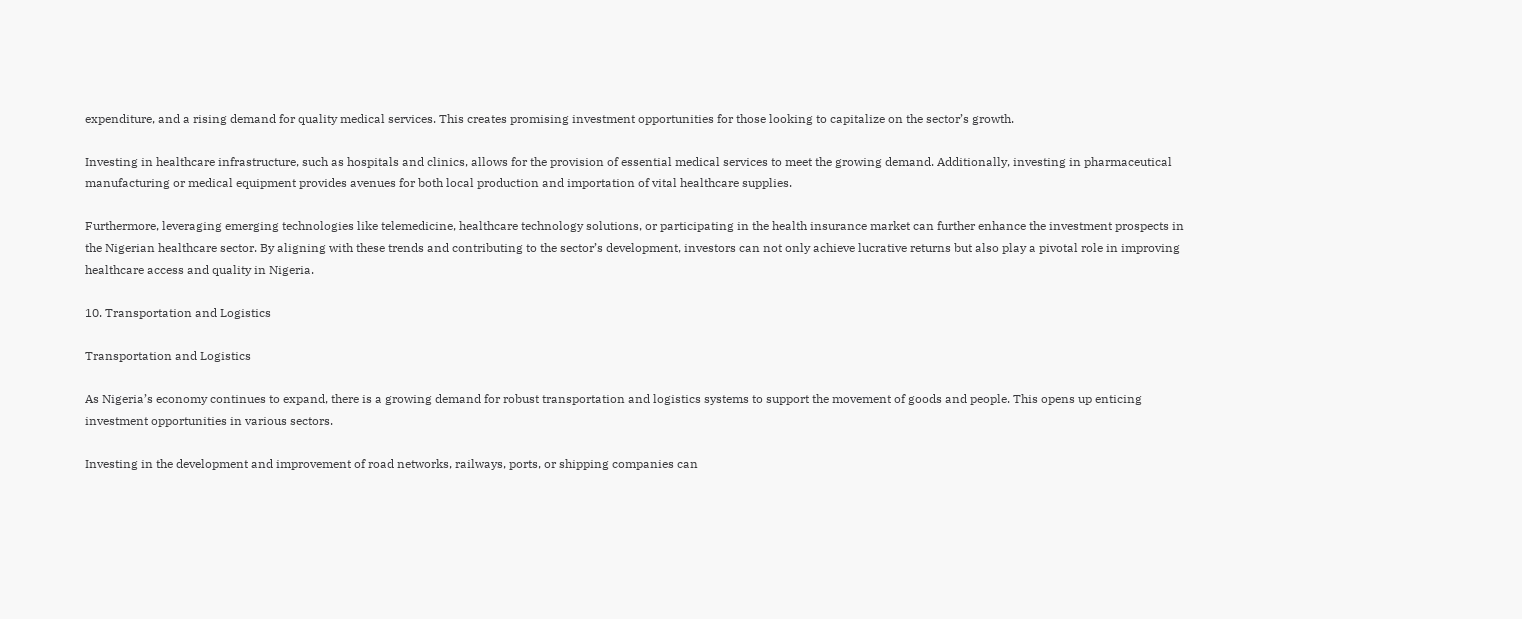expenditure, and a rising demand for quality medical services. This creates promising investment opportunities for those looking to capitalize on the sector’s growth.

Investing in healthcare infrastructure, such as hospitals and clinics, allows for the provision of essential medical services to meet the growing demand. Additionally, investing in pharmaceutical manufacturing or medical equipment provides avenues for both local production and importation of vital healthcare supplies.

Furthermore, leveraging emerging technologies like telemedicine, healthcare technology solutions, or participating in the health insurance market can further enhance the investment prospects in the Nigerian healthcare sector. By aligning with these trends and contributing to the sector’s development, investors can not only achieve lucrative returns but also play a pivotal role in improving healthcare access and quality in Nigeria.

10. Transportation and Logistics

Transportation and Logistics

As Nigeria’s economy continues to expand, there is a growing demand for robust transportation and logistics systems to support the movement of goods and people. This opens up enticing investment opportunities in various sectors.

Investing in the development and improvement of road networks, railways, ports, or shipping companies can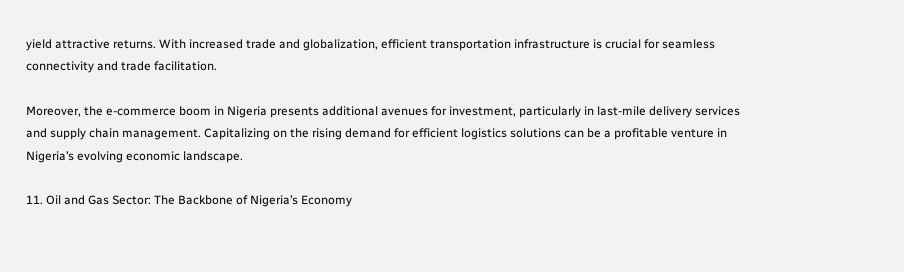yield attractive returns. With increased trade and globalization, efficient transportation infrastructure is crucial for seamless connectivity and trade facilitation.

Moreover, the e-commerce boom in Nigeria presents additional avenues for investment, particularly in last-mile delivery services and supply chain management. Capitalizing on the rising demand for efficient logistics solutions can be a profitable venture in Nigeria’s evolving economic landscape.

11. Oil and Gas Sector: The Backbone of Nigeria’s Economy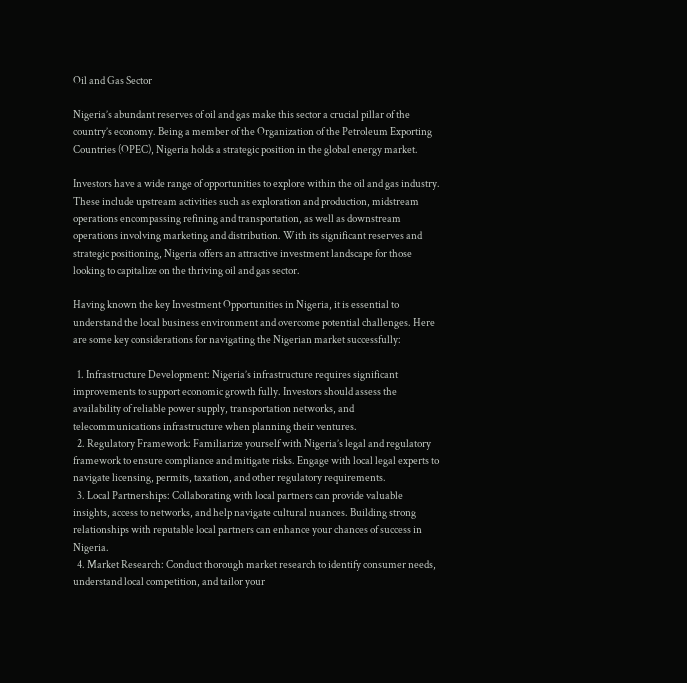Oil and Gas Sector

Nigeria’s abundant reserves of oil and gas make this sector a crucial pillar of the country’s economy. Being a member of the Organization of the Petroleum Exporting Countries (OPEC), Nigeria holds a strategic position in the global energy market.

Investors have a wide range of opportunities to explore within the oil and gas industry. These include upstream activities such as exploration and production, midstream operations encompassing refining and transportation, as well as downstream operations involving marketing and distribution. With its significant reserves and strategic positioning, Nigeria offers an attractive investment landscape for those looking to capitalize on the thriving oil and gas sector.

Having known the key Investment Opportunities in Nigeria, it is essential to understand the local business environment and overcome potential challenges. Here are some key considerations for navigating the Nigerian market successfully:

  1. Infrastructure Development: Nigeria’s infrastructure requires significant improvements to support economic growth fully. Investors should assess the availability of reliable power supply, transportation networks, and telecommunications infrastructure when planning their ventures.
  2. Regulatory Framework: Familiarize yourself with Nigeria’s legal and regulatory framework to ensure compliance and mitigate risks. Engage with local legal experts to navigate licensing, permits, taxation, and other regulatory requirements.
  3. Local Partnerships: Collaborating with local partners can provide valuable insights, access to networks, and help navigate cultural nuances. Building strong relationships with reputable local partners can enhance your chances of success in Nigeria.
  4. Market Research: Conduct thorough market research to identify consumer needs, understand local competition, and tailor your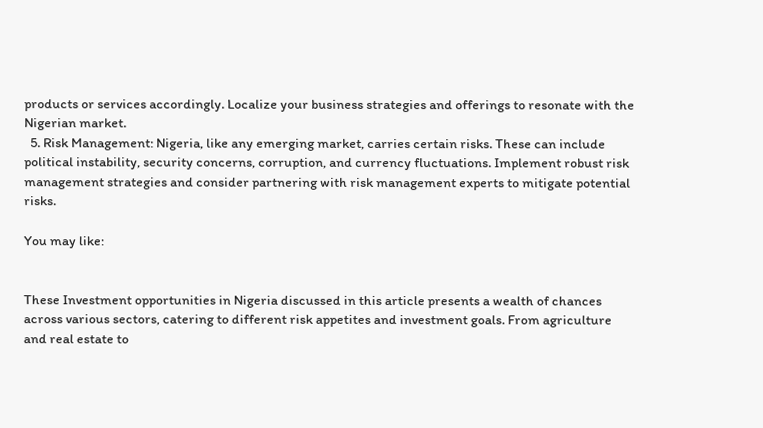products or services accordingly. Localize your business strategies and offerings to resonate with the Nigerian market.
  5. Risk Management: Nigeria, like any emerging market, carries certain risks. These can include political instability, security concerns, corruption, and currency fluctuations. Implement robust risk management strategies and consider partnering with risk management experts to mitigate potential risks.

You may like:


These Investment opportunities in Nigeria discussed in this article presents a wealth of chances across various sectors, catering to different risk appetites and investment goals. From agriculture and real estate to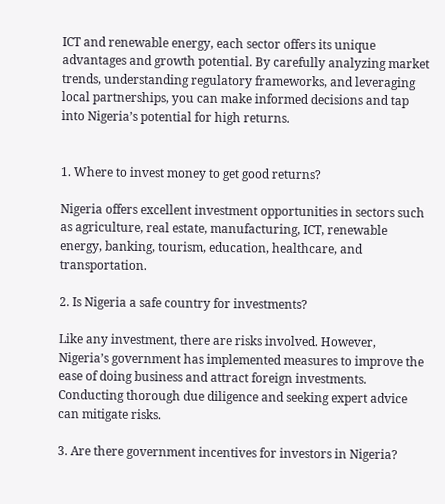ICT and renewable energy, each sector offers its unique advantages and growth potential. By carefully analyzing market trends, understanding regulatory frameworks, and leveraging local partnerships, you can make informed decisions and tap into Nigeria’s potential for high returns.


1. Where to invest money to get good returns?

Nigeria offers excellent investment opportunities in sectors such as agriculture, real estate, manufacturing, ICT, renewable energy, banking, tourism, education, healthcare, and transportation.

2. Is Nigeria a safe country for investments?

Like any investment, there are risks involved. However, Nigeria’s government has implemented measures to improve the ease of doing business and attract foreign investments. Conducting thorough due diligence and seeking expert advice can mitigate risks.

3. Are there government incentives for investors in Nigeria?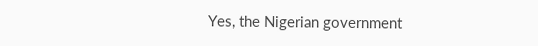Yes, the Nigerian government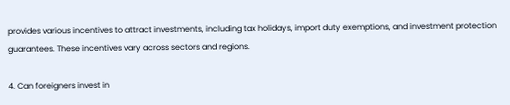provides various incentives to attract investments, including tax holidays, import duty exemptions, and investment protection guarantees. These incentives vary across sectors and regions.

4. Can foreigners invest in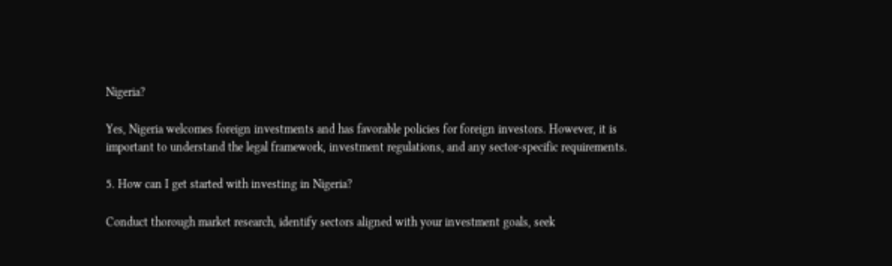Nigeria?

Yes, Nigeria welcomes foreign investments and has favorable policies for foreign investors. However, it is important to understand the legal framework, investment regulations, and any sector-specific requirements.

5. How can I get started with investing in Nigeria?

Conduct thorough market research, identify sectors aligned with your investment goals, seek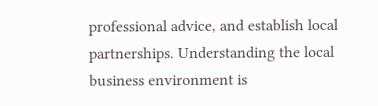professional advice, and establish local partnerships. Understanding the local business environment is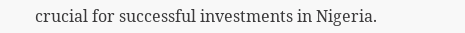crucial for successful investments in Nigeria.